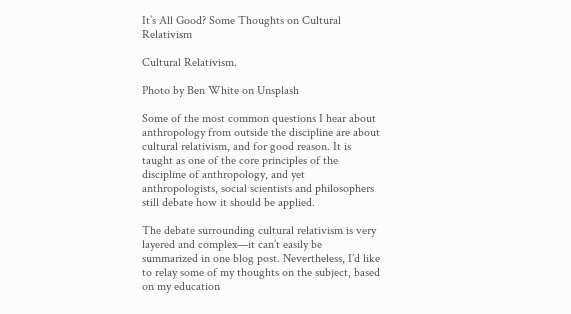It’s All Good? Some Thoughts on Cultural Relativism

Cultural Relativism.

Photo by Ben White on Unsplash

Some of the most common questions I hear about anthropology from outside the discipline are about cultural relativism, and for good reason. It is taught as one of the core principles of the discipline of anthropology, and yet anthropologists, social scientists and philosophers still debate how it should be applied.

The debate surrounding cultural relativism is very layered and complex—it can’t easily be summarized in one blog post. Nevertheless, I’d like to relay some of my thoughts on the subject, based on my education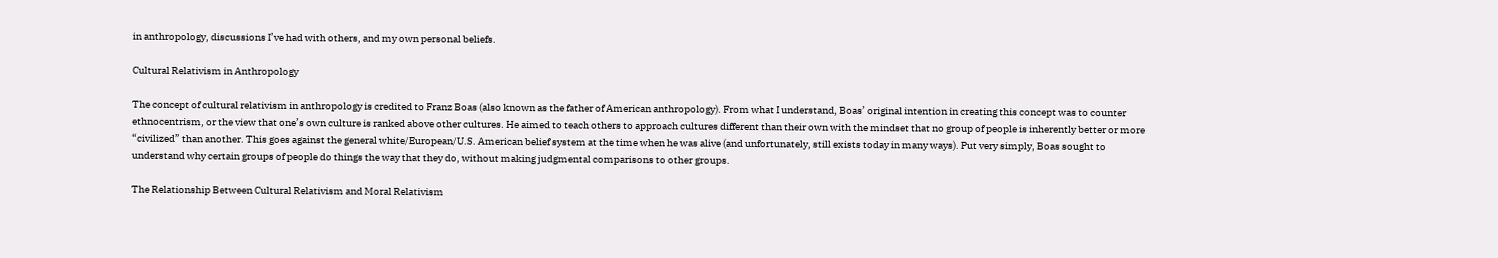in anthropology, discussions I’ve had with others, and my own personal beliefs.

Cultural Relativism in Anthropology

The concept of cultural relativism in anthropology is credited to Franz Boas (also known as the father of American anthropology). From what I understand, Boas’ original intention in creating this concept was to counter ethnocentrism, or the view that one’s own culture is ranked above other cultures. He aimed to teach others to approach cultures different than their own with the mindset that no group of people is inherently better or more “civilized” than another. This goes against the general white/European/U.S. American belief system at the time when he was alive (and unfortunately, still exists today in many ways). Put very simply, Boas sought to understand why certain groups of people do things the way that they do, without making judgmental comparisons to other groups.

The Relationship Between Cultural Relativism and Moral Relativism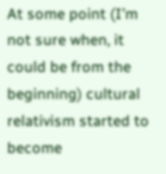At some point (I’m not sure when, it could be from the beginning) cultural relativism started to become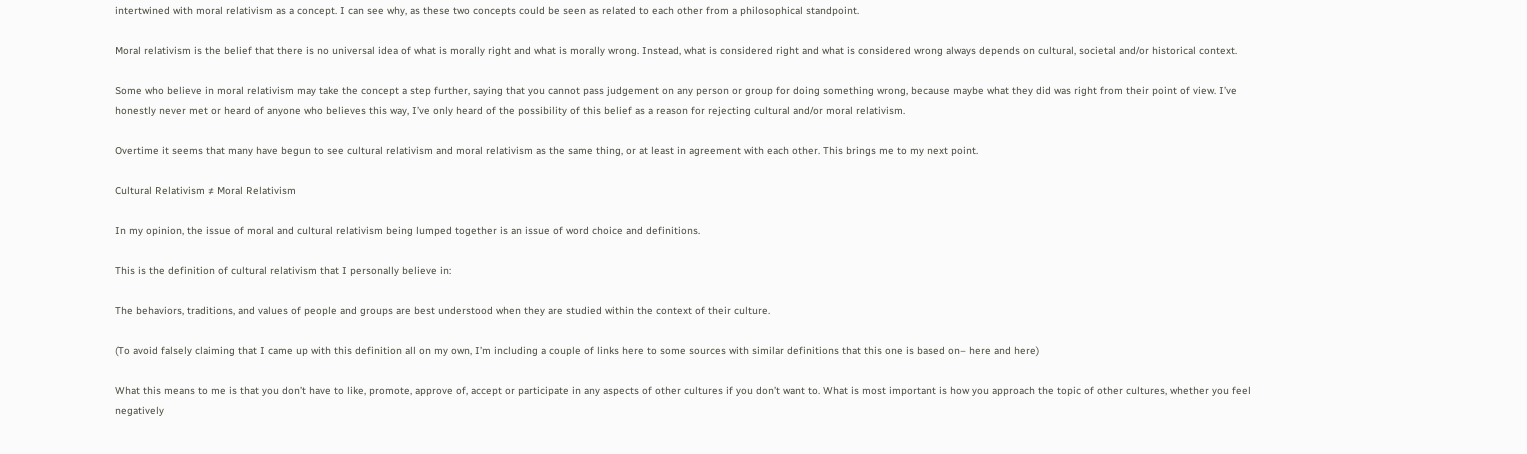intertwined with moral relativism as a concept. I can see why, as these two concepts could be seen as related to each other from a philosophical standpoint.

Moral relativism is the belief that there is no universal idea of what is morally right and what is morally wrong. Instead, what is considered right and what is considered wrong always depends on cultural, societal and/or historical context.

Some who believe in moral relativism may take the concept a step further, saying that you cannot pass judgement on any person or group for doing something wrong, because maybe what they did was right from their point of view. I’ve honestly never met or heard of anyone who believes this way, I’ve only heard of the possibility of this belief as a reason for rejecting cultural and/or moral relativism.

Overtime it seems that many have begun to see cultural relativism and moral relativism as the same thing, or at least in agreement with each other. This brings me to my next point.

Cultural Relativism ≠ Moral Relativism

In my opinion, the issue of moral and cultural relativism being lumped together is an issue of word choice and definitions.

This is the definition of cultural relativism that I personally believe in:

The behaviors, traditions, and values of people and groups are best understood when they are studied within the context of their culture.

(To avoid falsely claiming that I came up with this definition all on my own, I’m including a couple of links here to some sources with similar definitions that this one is based on– here and here)

What this means to me is that you don’t have to like, promote, approve of, accept or participate in any aspects of other cultures if you don’t want to. What is most important is how you approach the topic of other cultures, whether you feel negatively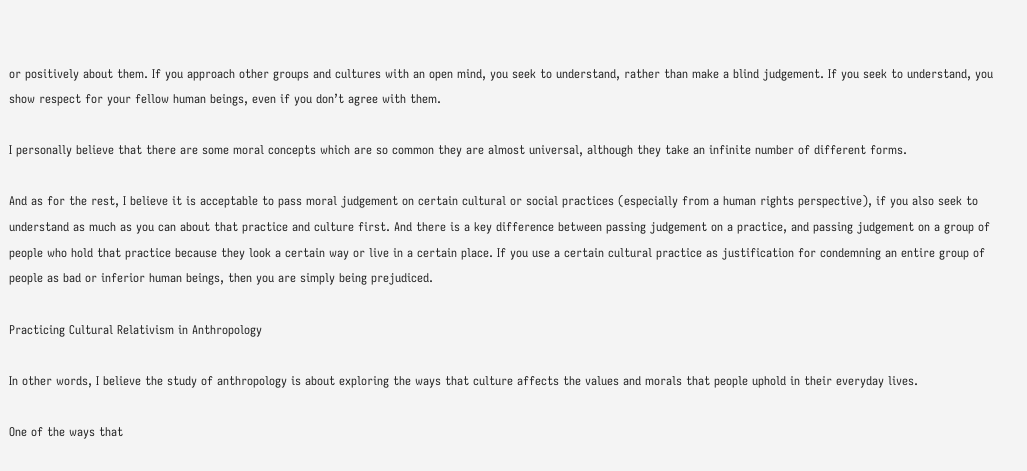or positively about them. If you approach other groups and cultures with an open mind, you seek to understand, rather than make a blind judgement. If you seek to understand, you show respect for your fellow human beings, even if you don’t agree with them.

I personally believe that there are some moral concepts which are so common they are almost universal, although they take an infinite number of different forms.

And as for the rest, I believe it is acceptable to pass moral judgement on certain cultural or social practices (especially from a human rights perspective), if you also seek to understand as much as you can about that practice and culture first. And there is a key difference between passing judgement on a practice, and passing judgement on a group of people who hold that practice because they look a certain way or live in a certain place. If you use a certain cultural practice as justification for condemning an entire group of people as bad or inferior human beings, then you are simply being prejudiced.

Practicing Cultural Relativism in Anthropology

In other words, I believe the study of anthropology is about exploring the ways that culture affects the values and morals that people uphold in their everyday lives.

One of the ways that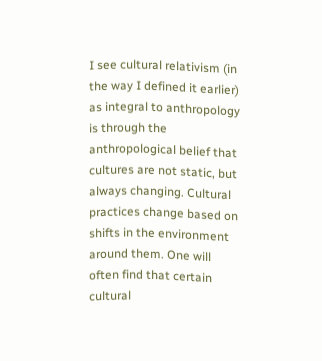I see cultural relativism (in the way I defined it earlier) as integral to anthropology is through the anthropological belief that cultures are not static, but always changing. Cultural practices change based on shifts in the environment around them. One will often find that certain cultural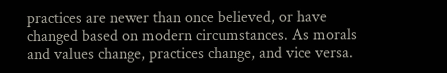practices are newer than once believed, or have changed based on modern circumstances. As morals and values change, practices change, and vice versa.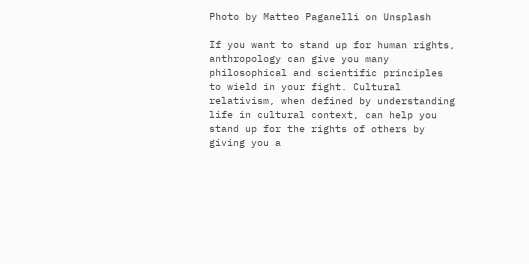Photo by Matteo Paganelli on Unsplash

If you want to stand up for human rights, anthropology can give you many philosophical and scientific principles to wield in your fight. Cultural relativism, when defined by understanding life in cultural context, can help you stand up for the rights of others by giving you a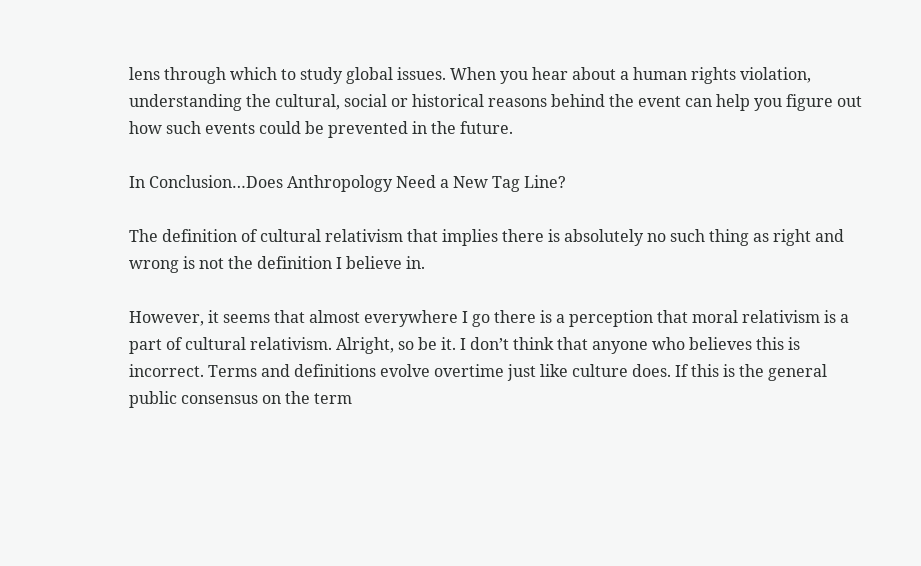lens through which to study global issues. When you hear about a human rights violation, understanding the cultural, social or historical reasons behind the event can help you figure out how such events could be prevented in the future.

In Conclusion…Does Anthropology Need a New Tag Line?

The definition of cultural relativism that implies there is absolutely no such thing as right and wrong is not the definition I believe in.

However, it seems that almost everywhere I go there is a perception that moral relativism is a part of cultural relativism. Alright, so be it. I don’t think that anyone who believes this is incorrect. Terms and definitions evolve overtime just like culture does. If this is the general public consensus on the term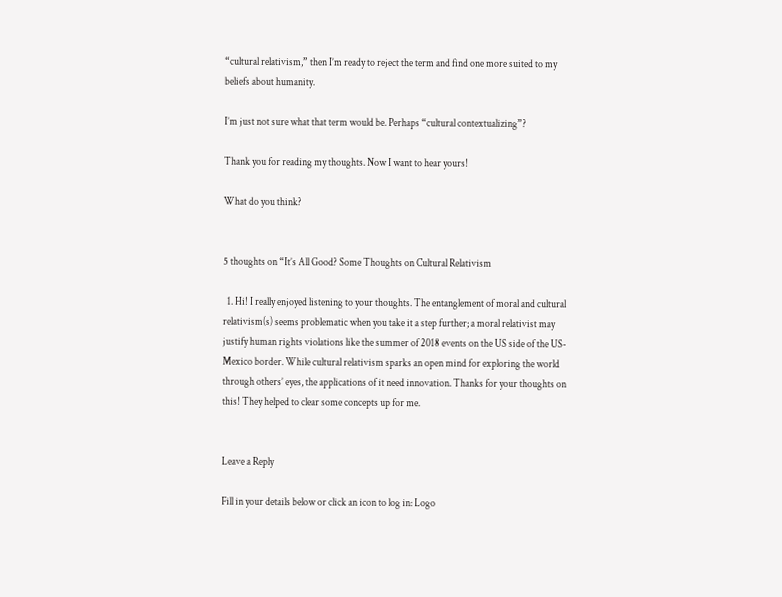“cultural relativism,” then I’m ready to reject the term and find one more suited to my beliefs about humanity.

I’m just not sure what that term would be. Perhaps “cultural contextualizing”?

Thank you for reading my thoughts. Now I want to hear yours!

What do you think?


5 thoughts on “It’s All Good? Some Thoughts on Cultural Relativism

  1. Hi! I really enjoyed listening to your thoughts. The entanglement of moral and cultural relativism(s) seems problematic when you take it a step further; a moral relativist may justify human rights violations like the summer of 2018 events on the US side of the US-Mexico border. While cultural relativism sparks an open mind for exploring the world through others’ eyes, the applications of it need innovation. Thanks for your thoughts on this! They helped to clear some concepts up for me.


Leave a Reply

Fill in your details below or click an icon to log in: Logo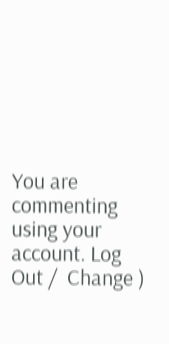You are commenting using your account. Log Out /  Change )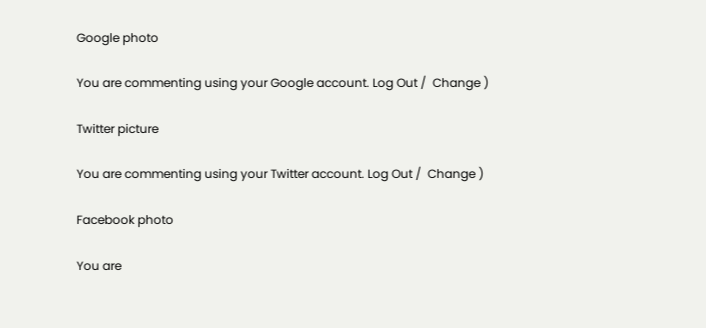Google photo

You are commenting using your Google account. Log Out /  Change )

Twitter picture

You are commenting using your Twitter account. Log Out /  Change )

Facebook photo

You are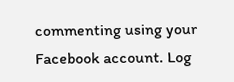commenting using your Facebook account. Log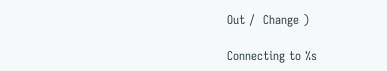Out /  Change )

Connecting to %s